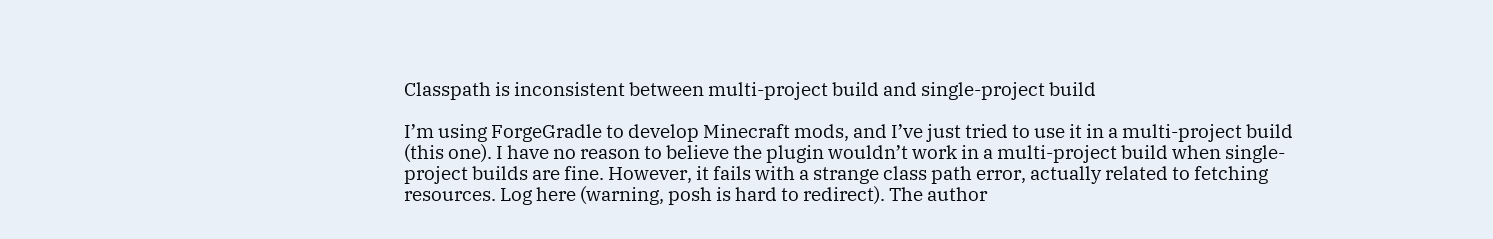Classpath is inconsistent between multi-project build and single-project build

I’m using ForgeGradle to develop Minecraft mods, and I’ve just tried to use it in a multi-project build (this one). I have no reason to believe the plugin wouldn’t work in a multi-project build when single-project builds are fine. However, it fails with a strange class path error, actually related to fetching resources. Log here (warning, posh is hard to redirect). The author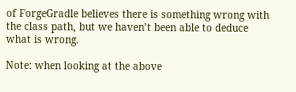of ForgeGradle believes there is something wrong with the class path, but we haven’t been able to deduce what is wrong.

Note: when looking at the above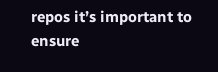repos it’s important to ensure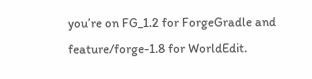you’re on FG_1.2 for ForgeGradle and feature/forge-1.8 for WorldEdit.